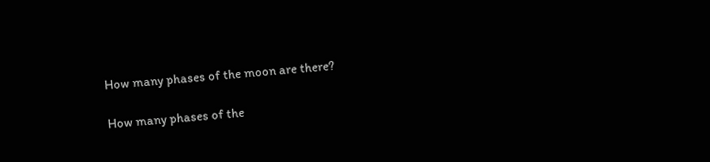How many phases of the moon are there?

How many phases of the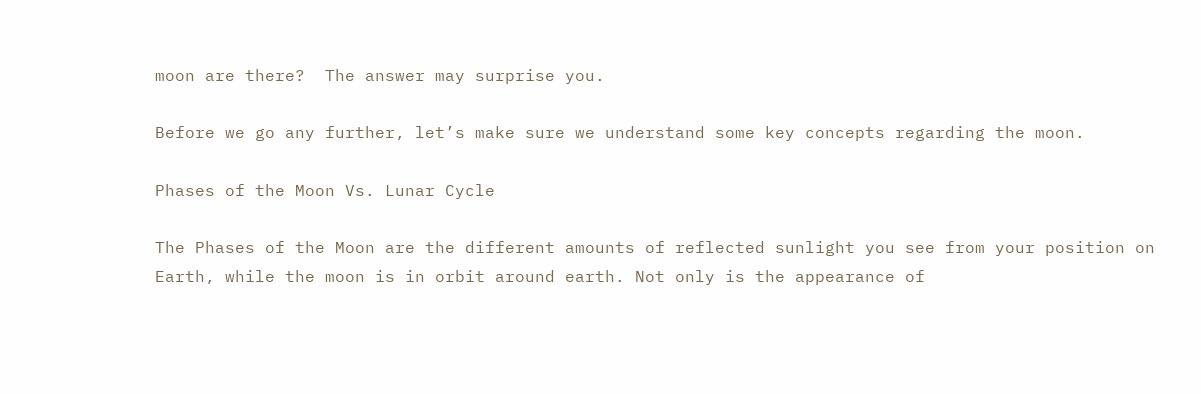moon are there?  The answer may surprise you.

Before we go any further, let’s make sure we understand some key concepts regarding the moon.

Phases of the Moon Vs. Lunar Cycle

The Phases of the Moon are the different amounts of reflected sunlight you see from your position on Earth, while the moon is in orbit around earth. Not only is the appearance of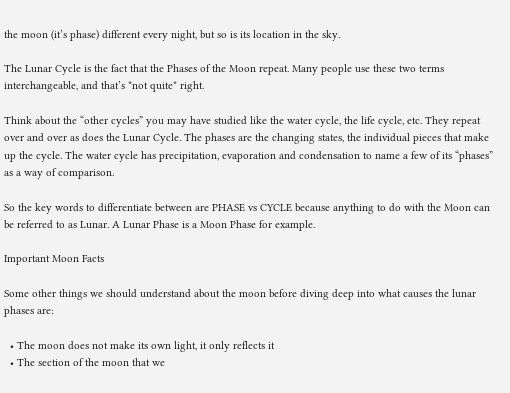the moon (it’s phase) different every night, but so is its location in the sky.

The Lunar Cycle is the fact that the Phases of the Moon repeat. Many people use these two terms interchangeable, and that’s *not quite* right.

Think about the “other cycles” you may have studied like the water cycle, the life cycle, etc. They repeat over and over as does the Lunar Cycle. The phases are the changing states, the individual pieces that make up the cycle. The water cycle has precipitation, evaporation and condensation to name a few of its “phases” as a way of comparison.

So the key words to differentiate between are PHASE vs CYCLE because anything to do with the Moon can be referred to as Lunar. A Lunar Phase is a Moon Phase for example.

Important Moon Facts

Some other things we should understand about the moon before diving deep into what causes the lunar phases are:

  • The moon does not make its own light, it only reflects it
  • The section of the moon that we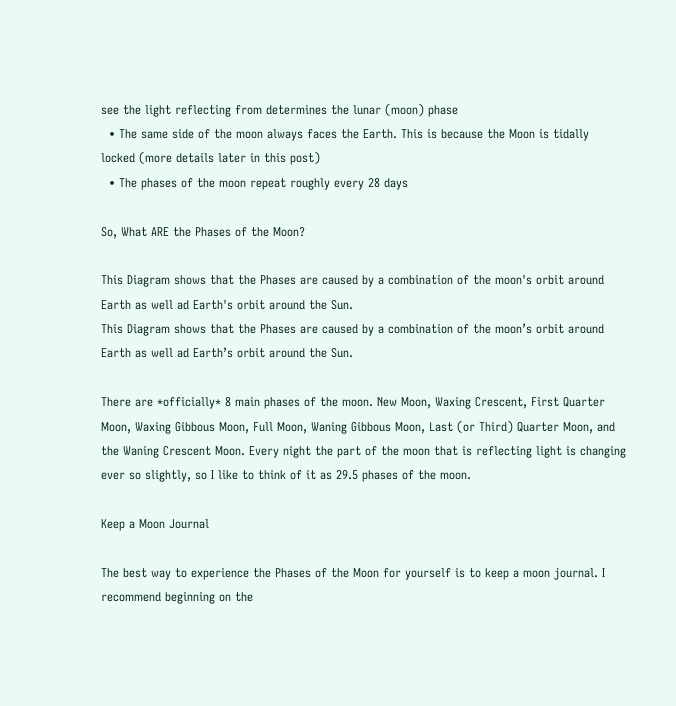see the light reflecting from determines the lunar (moon) phase
  • The same side of the moon always faces the Earth. This is because the Moon is tidally locked (more details later in this post)
  • The phases of the moon repeat roughly every 28 days

So, What ARE the Phases of the Moon?

This Diagram shows that the Phases are caused by a combination of the moon's orbit around Earth as well ad Earth's orbit around the Sun.
This Diagram shows that the Phases are caused by a combination of the moon’s orbit around Earth as well ad Earth’s orbit around the Sun.

There are *officially* 8 main phases of the moon. New Moon, Waxing Crescent, First Quarter Moon, Waxing Gibbous Moon, Full Moon, Waning Gibbous Moon, Last (or Third) Quarter Moon, and the Waning Crescent Moon. Every night the part of the moon that is reflecting light is changing ever so slightly, so I like to think of it as 29.5 phases of the moon.

Keep a Moon Journal

The best way to experience the Phases of the Moon for yourself is to keep a moon journal. I recommend beginning on the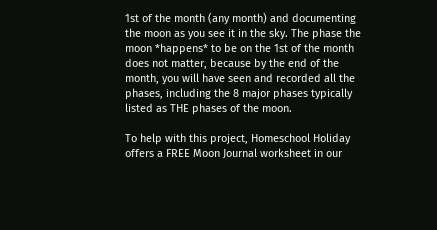1st of the month (any month) and documenting the moon as you see it in the sky. The phase the moon *happens* to be on the 1st of the month does not matter, because by the end of the month, you will have seen and recorded all the phases, including the 8 major phases typically listed as THE phases of the moon.

To help with this project, Homeschool Holiday offers a FREE Moon Journal worksheet in our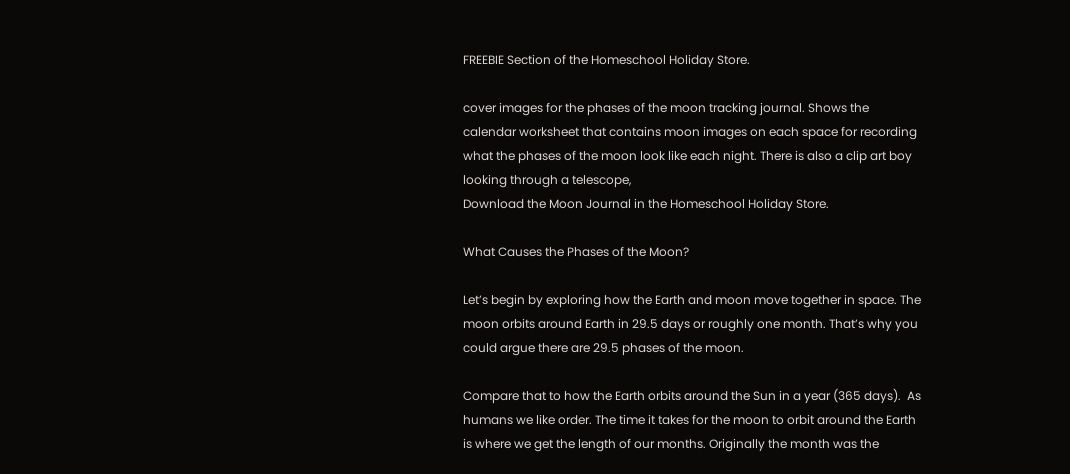FREEBIE Section of the Homeschool Holiday Store.

cover images for the phases of the moon tracking journal. Shows the calendar worksheet that contains moon images on each space for recording what the phases of the moon look like each night. There is also a clip art boy looking through a telescope,
Download the Moon Journal in the Homeschool Holiday Store.

What Causes the Phases of the Moon?

Let’s begin by exploring how the Earth and moon move together in space. The moon orbits around Earth in 29.5 days or roughly one month. That’s why you could argue there are 29.5 phases of the moon.

Compare that to how the Earth orbits around the Sun in a year (365 days).  As humans we like order. The time it takes for the moon to orbit around the Earth is where we get the length of our months. Originally the month was the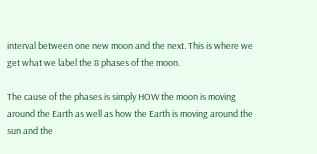interval between one new moon and the next. This is where we get what we label the 8 phases of the moon.

The cause of the phases is simply HOW the moon is moving around the Earth as well as how the Earth is moving around the sun and the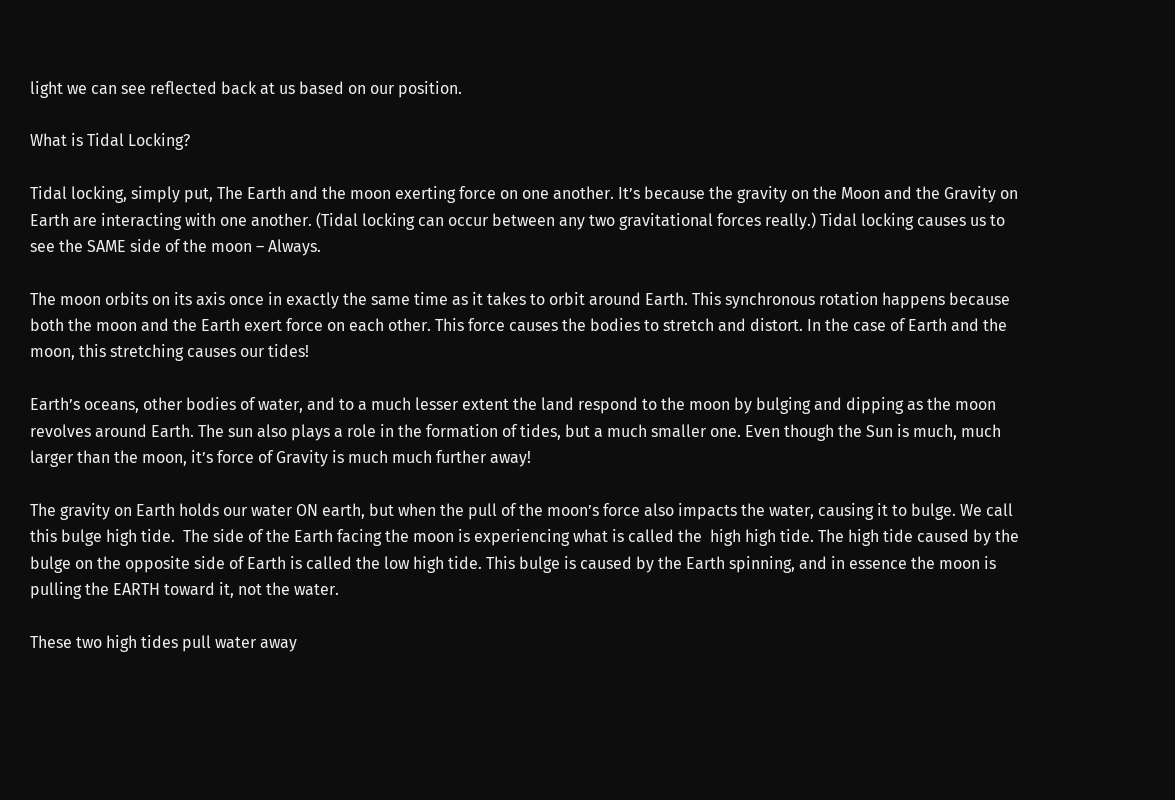light we can see reflected back at us based on our position.

What is Tidal Locking?

Tidal locking, simply put, The Earth and the moon exerting force on one another. It’s because the gravity on the Moon and the Gravity on Earth are interacting with one another. (Tidal locking can occur between any two gravitational forces really.) Tidal locking causes us to see the SAME side of the moon – Always.

The moon orbits on its axis once in exactly the same time as it takes to orbit around Earth. This synchronous rotation happens because both the moon and the Earth exert force on each other. This force causes the bodies to stretch and distort. In the case of Earth and the moon, this stretching causes our tides!

Earth’s oceans, other bodies of water, and to a much lesser extent the land respond to the moon by bulging and dipping as the moon revolves around Earth. The sun also plays a role in the formation of tides, but a much smaller one. Even though the Sun is much, much larger than the moon, it’s force of Gravity is much much further away!

The gravity on Earth holds our water ON earth, but when the pull of the moon’s force also impacts the water, causing it to bulge. We call this bulge high tide.  The side of the Earth facing the moon is experiencing what is called the  high high tide. The high tide caused by the bulge on the opposite side of Earth is called the low high tide. This bulge is caused by the Earth spinning, and in essence the moon is pulling the EARTH toward it, not the water.

These two high tides pull water away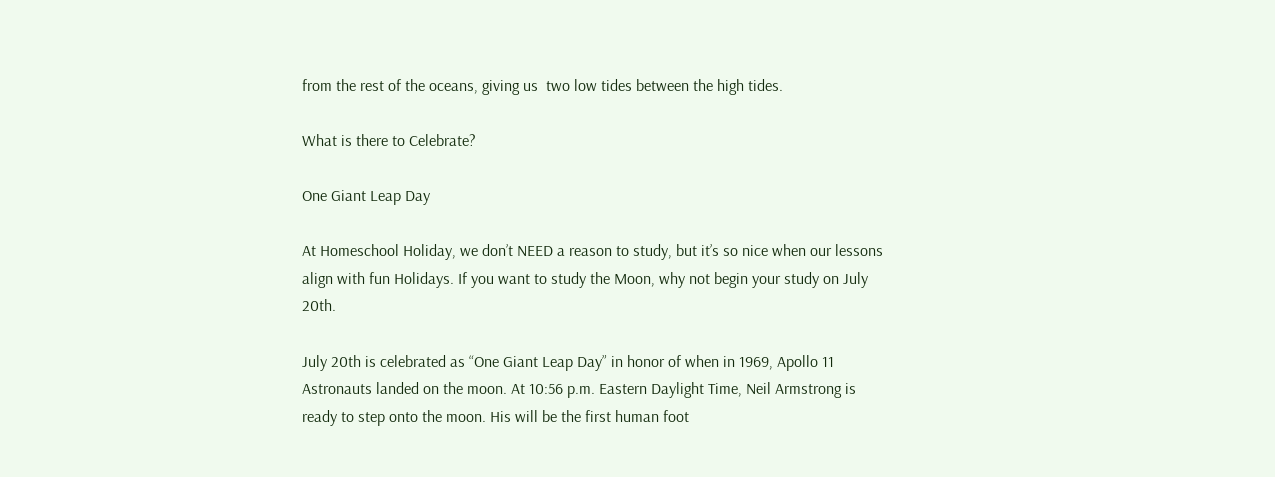from the rest of the oceans, giving us  two low tides between the high tides.

What is there to Celebrate?

One Giant Leap Day

At Homeschool Holiday, we don’t NEED a reason to study, but it’s so nice when our lessons align with fun Holidays. If you want to study the Moon, why not begin your study on July 20th.

July 20th is celebrated as “One Giant Leap Day” in honor of when in 1969, Apollo 11 Astronauts landed on the moon. At 10:56 p.m. Eastern Daylight Time, Neil Armstrong is ready to step onto the moon. His will be the first human foot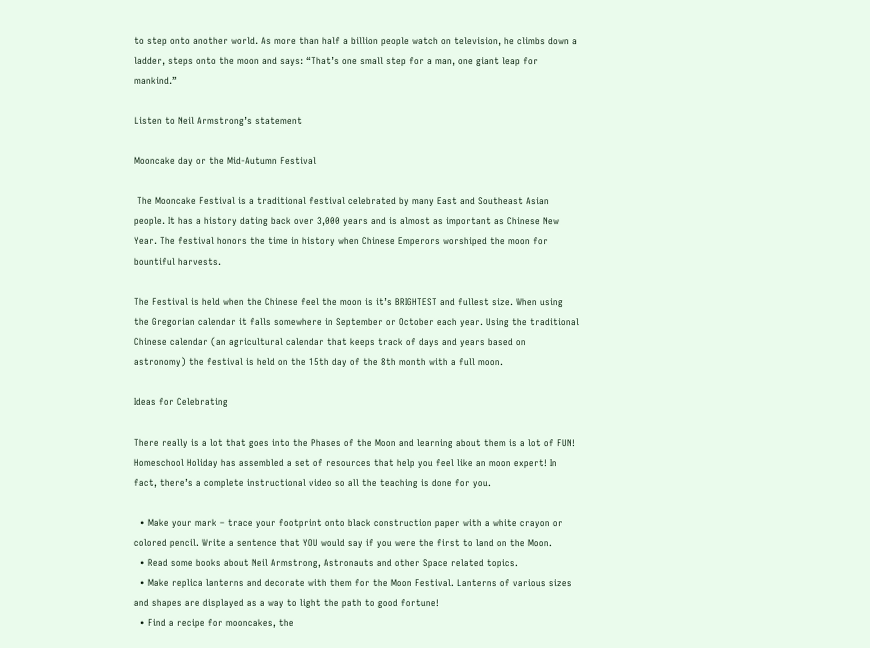to step onto another world. As more than half a billion people watch on television, he climbs down a ladder, steps onto the moon and says: “That’s one small step for a man, one giant leap for mankind.”

Listen to Neil Armstrong’s statement

Mooncake day or the Mid-Autumn Festival

 The Mooncake Festival is a traditional festival celebrated by many East and Southeast Asian people. It has a history dating back over 3,000 years and is almost as important as Chinese New Year. The festival honors the time in history when Chinese Emperors worshiped the moon for bountiful harvests.

The Festival is held when the Chinese feel the moon is it’s BRIGHTEST and fullest size. When using the Gregorian calendar it falls somewhere in September or October each year. Using the traditional Chinese calendar (an agricultural calendar that keeps track of days and years based on astronomy) the festival is held on the 15th day of the 8th month with a full moon.

Ideas for Celebrating

There really is a lot that goes into the Phases of the Moon and learning about them is a lot of FUN! Homeschool Holiday has assembled a set of resources that help you feel like an moon expert! In fact, there’s a complete instructional video so all the teaching is done for you.

  • Make your mark – trace your footprint onto black construction paper with a white crayon or colored pencil. Write a sentence that YOU would say if you were the first to land on the Moon.
  • Read some books about Neil Armstrong, Astronauts and other Space related topics.
  • Make replica lanterns and decorate with them for the Moon Festival. Lanterns of various sizes and shapes are displayed as a way to light the path to good fortune!
  • Find a recipe for mooncakes, the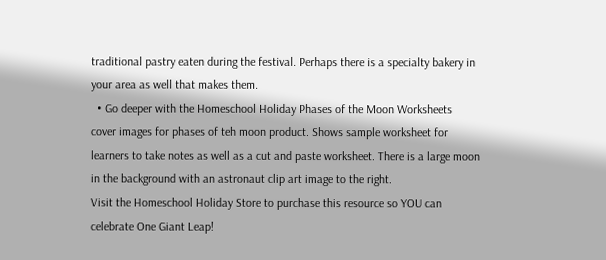traditional pastry eaten during the festival. Perhaps there is a specialty bakery in your area as well that makes them.
  • Go deeper with the Homeschool Holiday Phases of the Moon Worksheets
cover images for phases of teh moon product. Shows sample worksheet for learners to take notes as well as a cut and paste worksheet. There is a large moon in the background with an astronaut clip art image to the right.
Visit the Homeschool Holiday Store to purchase this resource so YOU can celebrate One Giant Leap!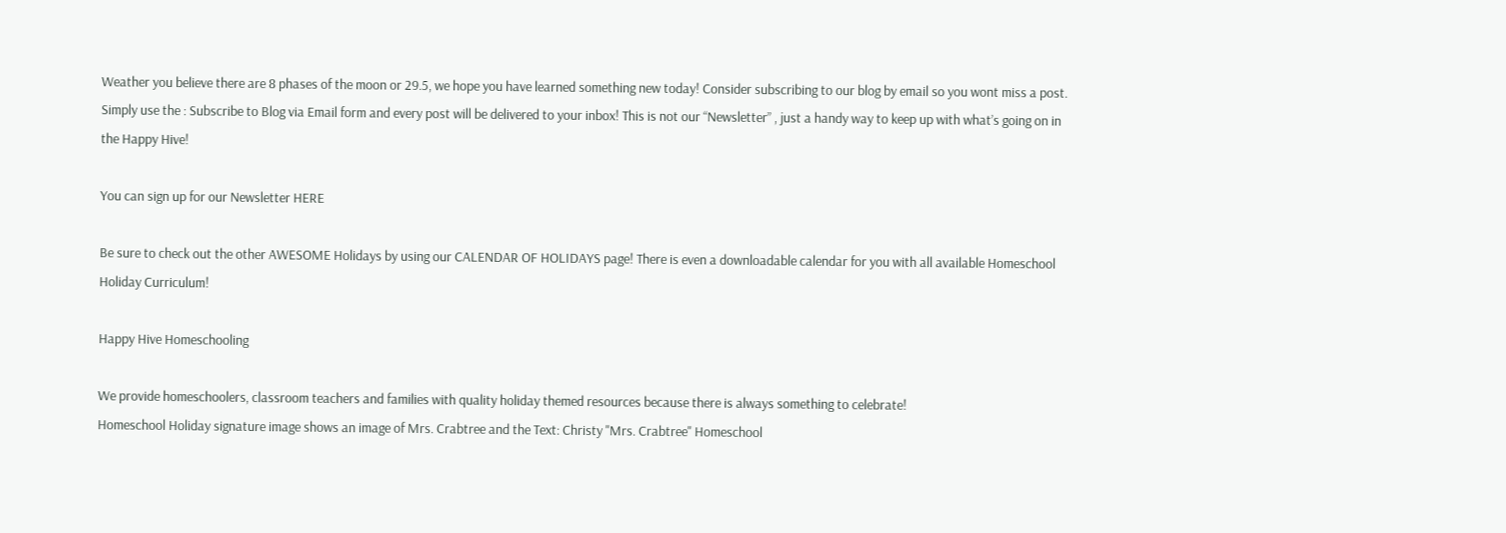Weather you believe there are 8 phases of the moon or 29.5, we hope you have learned something new today! Consider subscribing to our blog by email so you wont miss a post. Simply use the : Subscribe to Blog via Email form and every post will be delivered to your inbox! This is not our “Newsletter” , just a handy way to keep up with what’s going on in the Happy Hive!

You can sign up for our Newsletter HERE

Be sure to check out the other AWESOME Holidays by using our CALENDAR OF HOLIDAYS page! There is even a downloadable calendar for you with all available Homeschool Holiday Curriculum!

Happy Hive Homeschooling

We provide homeschoolers, classroom teachers and families with quality holiday themed resources because there is always something to celebrate!
Homeschool Holiday signature image shows an image of Mrs. Crabtree and the Text: Christy "Mrs. Crabtree" Homeschool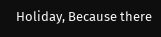Holiday, Because there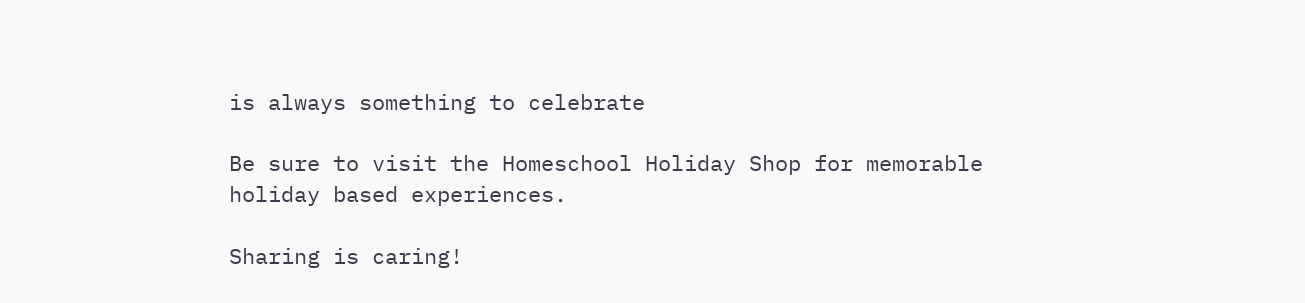is always something to celebrate

Be sure to visit the Homeschool Holiday Shop for memorable holiday based experiences.

Sharing is caring!